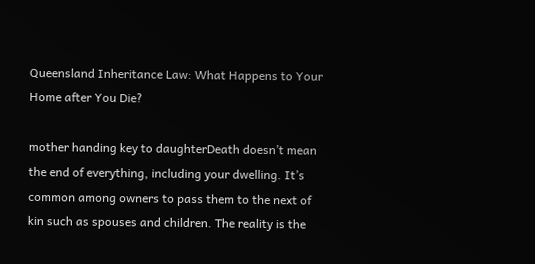Queensland Inheritance Law: What Happens to Your Home after You Die?

mother handing key to daughterDeath doesn’t mean the end of everything, including your dwelling. It’s common among owners to pass them to the next of kin such as spouses and children. The reality is the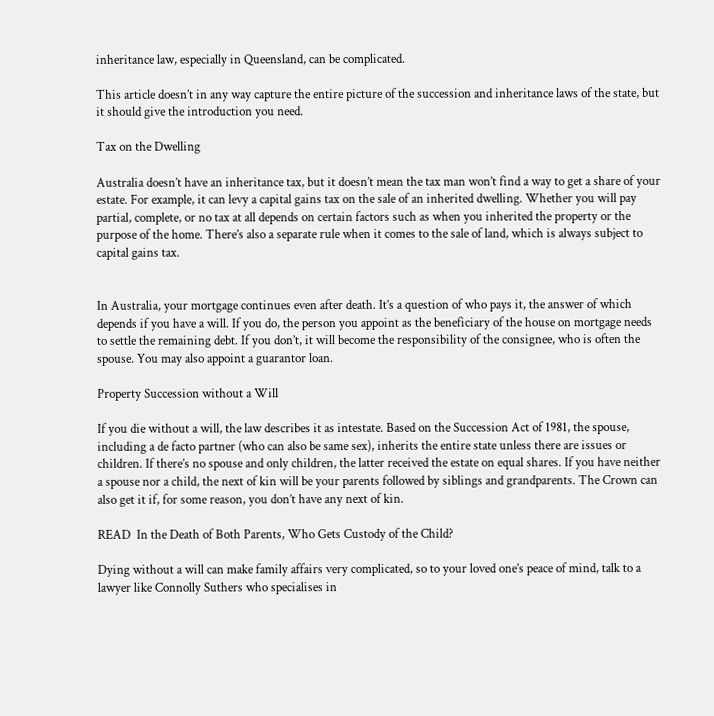inheritance law, especially in Queensland, can be complicated.

This article doesn’t in any way capture the entire picture of the succession and inheritance laws of the state, but it should give the introduction you need.

Tax on the Dwelling

Australia doesn’t have an inheritance tax, but it doesn’t mean the tax man won’t find a way to get a share of your estate. For example, it can levy a capital gains tax on the sale of an inherited dwelling. Whether you will pay partial, complete, or no tax at all depends on certain factors such as when you inherited the property or the purpose of the home. There’s also a separate rule when it comes to the sale of land, which is always subject to capital gains tax.


In Australia, your mortgage continues even after death. It’s a question of who pays it, the answer of which depends if you have a will. If you do, the person you appoint as the beneficiary of the house on mortgage needs to settle the remaining debt. If you don’t, it will become the responsibility of the consignee, who is often the spouse. You may also appoint a guarantor loan.

Property Succession without a Will

If you die without a will, the law describes it as intestate. Based on the Succession Act of 1981, the spouse, including a de facto partner (who can also be same sex), inherits the entire state unless there are issues or children. If there’s no spouse and only children, the latter received the estate on equal shares. If you have neither a spouse nor a child, the next of kin will be your parents followed by siblings and grandparents. The Crown can also get it if, for some reason, you don’t have any next of kin.

READ  In the Death of Both Parents, Who Gets Custody of the Child?

Dying without a will can make family affairs very complicated, so to your loved one’s peace of mind, talk to a lawyer like Connolly Suthers who specialises in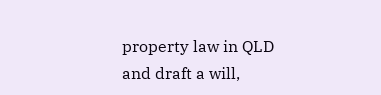property law in QLD and draft a will,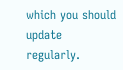which you should update regularly.